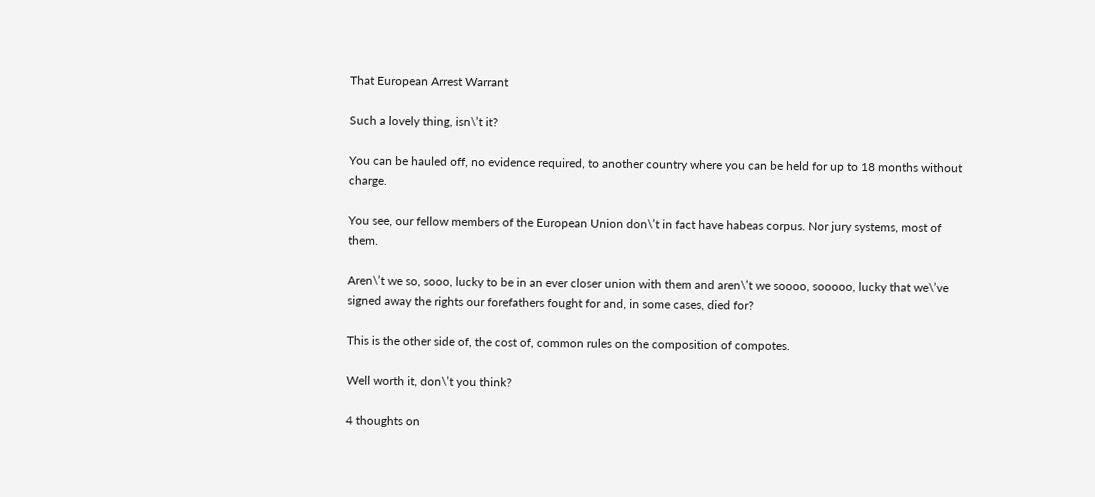That European Arrest Warrant

Such a lovely thing, isn\’t it?

You can be hauled off, no evidence required, to another country where you can be held for up to 18 months without charge.

You see, our fellow members of the European Union don\’t in fact have habeas corpus. Nor jury systems, most of them.

Aren\’t we so, sooo, lucky to be in an ever closer union with them and aren\’t we soooo, sooooo, lucky that we\’ve signed away the rights our forefathers fought for and, in some cases, died for?

This is the other side of, the cost of, common rules on the composition of compotes.

Well worth it, don\’t you think?

4 thoughts on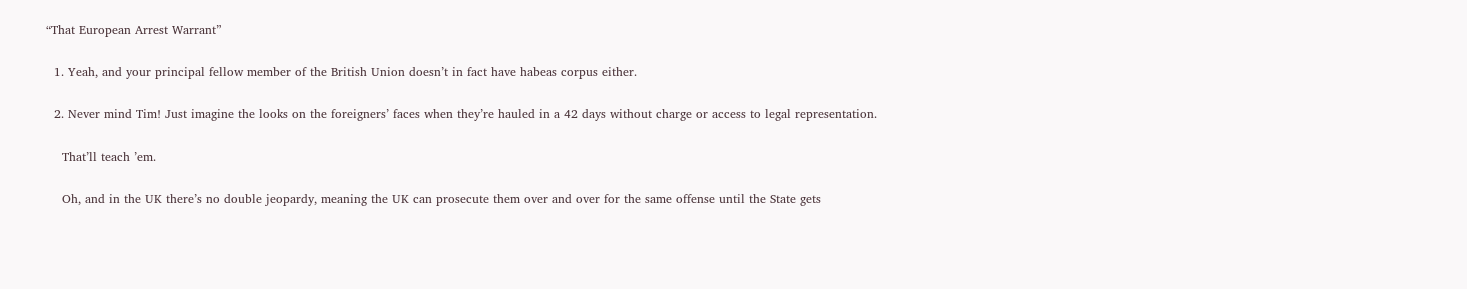“That European Arrest Warrant”

  1. Yeah, and your principal fellow member of the British Union doesn’t in fact have habeas corpus either.

  2. Never mind Tim! Just imagine the looks on the foreigners’ faces when they’re hauled in a 42 days without charge or access to legal representation.

    That’ll teach ’em.

    Oh, and in the UK there’s no double jeopardy, meaning the UK can prosecute them over and over for the same offense until the State gets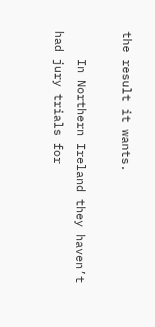the result it wants.

    In Northern Ireland they haven’t had jury trials for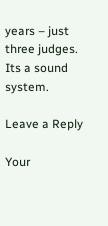years – just three judges. Its a sound system.

Leave a Reply

Your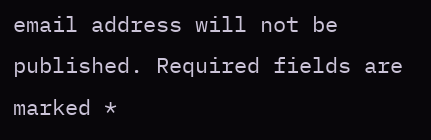email address will not be published. Required fields are marked *